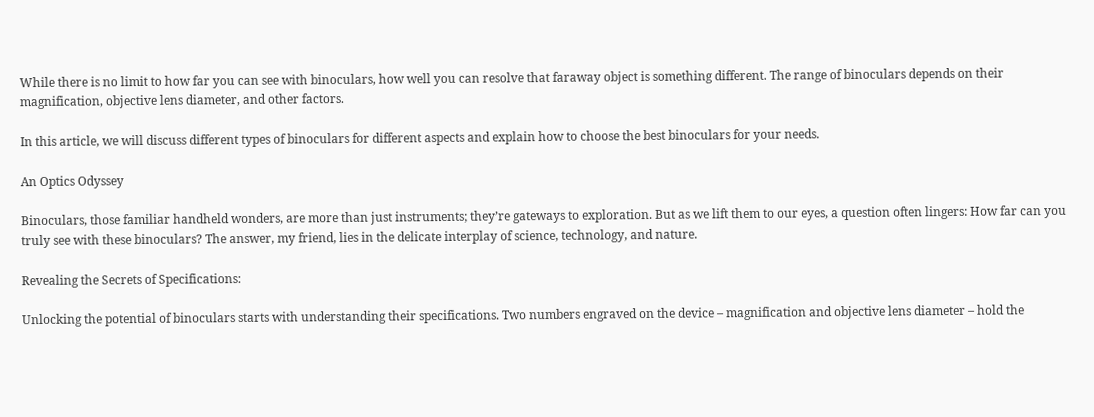While there is no limit to how far you can see with binoculars, how well you can resolve that faraway object is something different. The range of binoculars depends on their magnification, objective lens diameter, and other factors.

In this article, we will discuss different types of binoculars for different aspects and explain how to choose the best binoculars for your needs.

An Optics Odyssey

Binoculars, those familiar handheld wonders, are more than just instruments; they’re gateways to exploration. But as we lift them to our eyes, a question often lingers: How far can you truly see with these binoculars? The answer, my friend, lies in the delicate interplay of science, technology, and nature.

Revealing the Secrets of Specifications:

Unlocking the potential of binoculars starts with understanding their specifications. Two numbers engraved on the device – magnification and objective lens diameter – hold the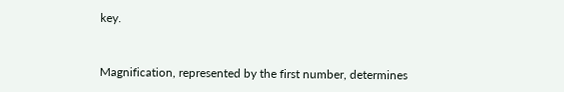key.


Magnification, represented by the first number, determines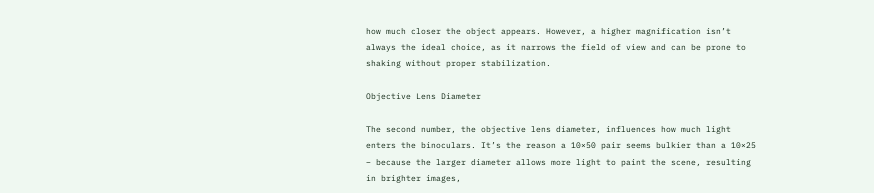how much closer the object appears. However, a higher magnification isn’t always the ideal choice, as it narrows the field of view and can be prone to shaking without proper stabilization.

Objective Lens Diameter

The second number, the objective lens diameter, influences how much light enters the binoculars. It’s the reason a 10×50 pair seems bulkier than a 10×25 – because the larger diameter allows more light to paint the scene, resulting in brighter images,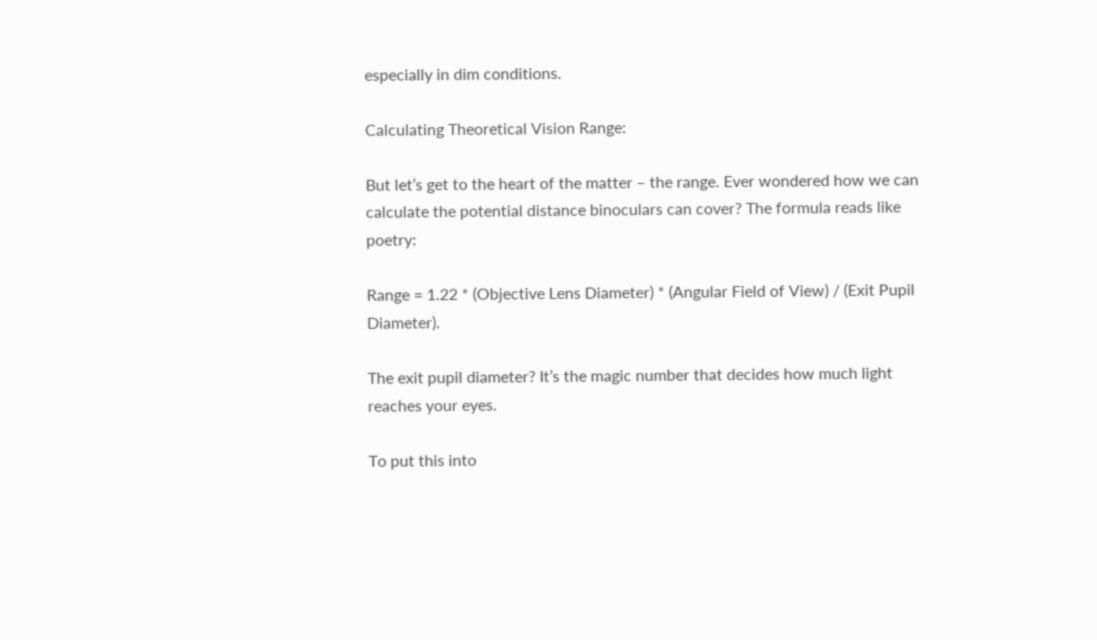especially in dim conditions.

Calculating Theoretical Vision Range:

But let’s get to the heart of the matter – the range. Ever wondered how we can calculate the potential distance binoculars can cover? The formula reads like poetry:

Range = 1.22 * (Objective Lens Diameter) * (Angular Field of View) / (Exit Pupil Diameter).

The exit pupil diameter? It’s the magic number that decides how much light reaches your eyes.

To put this into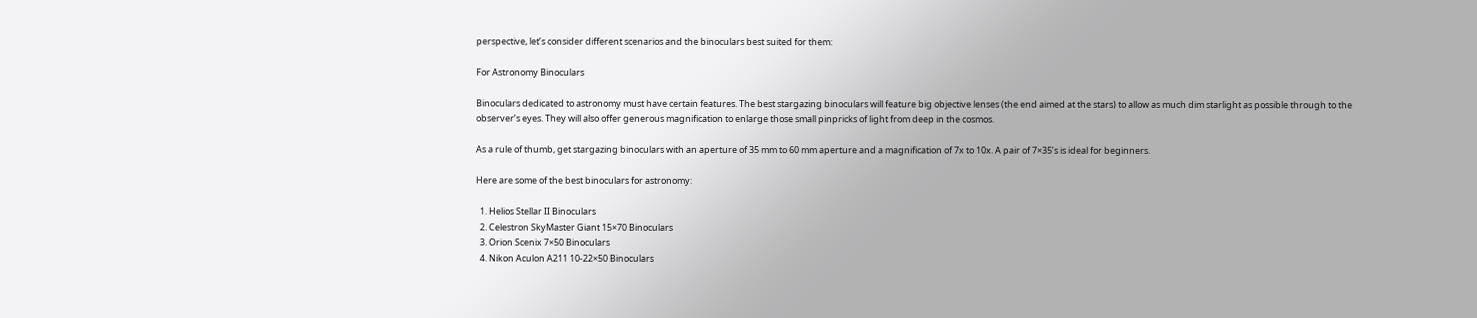perspective, let’s consider different scenarios and the binoculars best suited for them:

For Astronomy Binoculars

Binoculars dedicated to astronomy must have certain features. The best stargazing binoculars will feature big objective lenses (the end aimed at the stars) to allow as much dim starlight as possible through to the observer’s eyes. They will also offer generous magnification to enlarge those small pinpricks of light from deep in the cosmos.

As a rule of thumb, get stargazing binoculars with an aperture of 35 mm to 60 mm aperture and a magnification of 7x to 10x. A pair of 7×35’s is ideal for beginners.

Here are some of the best binoculars for astronomy:

  1. Helios Stellar II Binoculars
  2. Celestron SkyMaster Giant 15×70 Binoculars
  3. Orion Scenix 7×50 Binoculars
  4. Nikon Aculon A211 10-22×50 Binoculars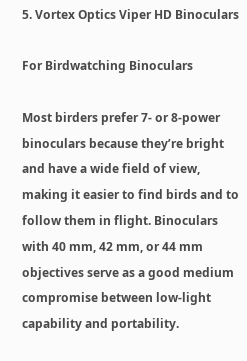5. Vortex Optics Viper HD Binoculars

For Birdwatching Binoculars

Most birders prefer 7- or 8-power binoculars because they’re bright and have a wide field of view, making it easier to find birds and to follow them in flight. Binoculars with 40 mm, 42 mm, or 44 mm objectives serve as a good medium compromise between low-light capability and portability.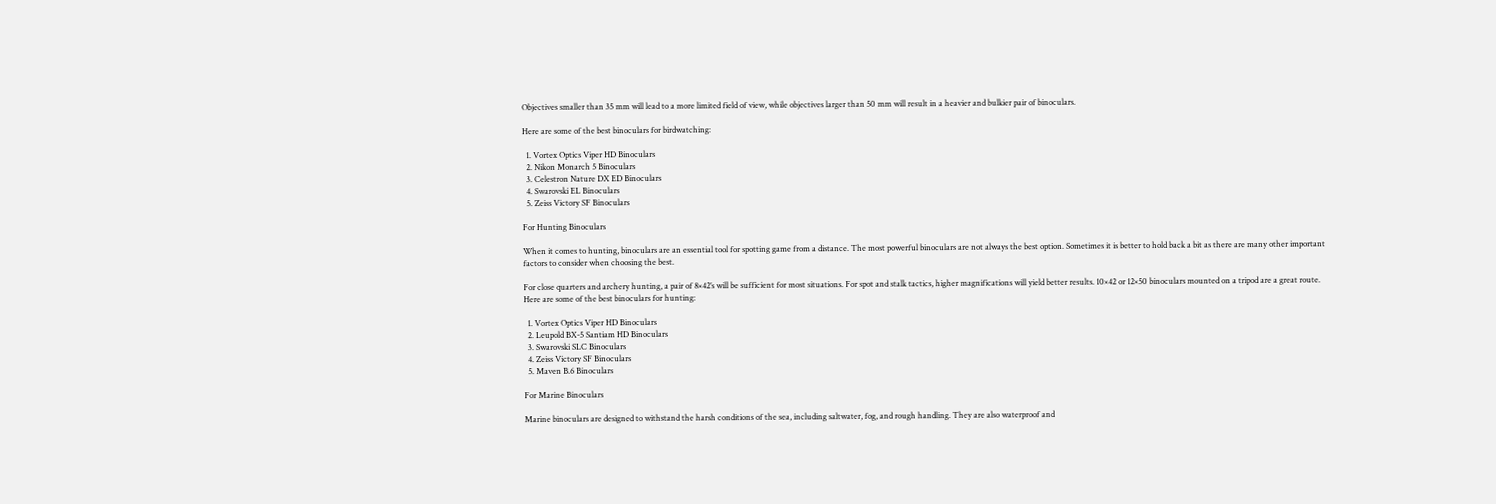Objectives smaller than 35 mm will lead to a more limited field of view, while objectives larger than 50 mm will result in a heavier and bulkier pair of binoculars.

Here are some of the best binoculars for birdwatching:

  1. Vortex Optics Viper HD Binoculars
  2. Nikon Monarch 5 Binoculars
  3. Celestron Nature DX ED Binoculars
  4. Swarovski EL Binoculars
  5. Zeiss Victory SF Binoculars

For Hunting Binoculars

When it comes to hunting, binoculars are an essential tool for spotting game from a distance. The most powerful binoculars are not always the best option. Sometimes it is better to hold back a bit as there are many other important factors to consider when choosing the best.

For close quarters and archery hunting, a pair of 8×42’s will be sufficient for most situations. For spot and stalk tactics, higher magnifications will yield better results. 10×42 or 12×50 binoculars mounted on a tripod are a great route. Here are some of the best binoculars for hunting:

  1. Vortex Optics Viper HD Binoculars
  2. Leupold BX-5 Santiam HD Binoculars
  3. Swarovski SLC Binoculars
  4. Zeiss Victory SF Binoculars
  5. Maven B.6 Binoculars

For Marine Binoculars

Marine binoculars are designed to withstand the harsh conditions of the sea, including saltwater, fog, and rough handling. They are also waterproof and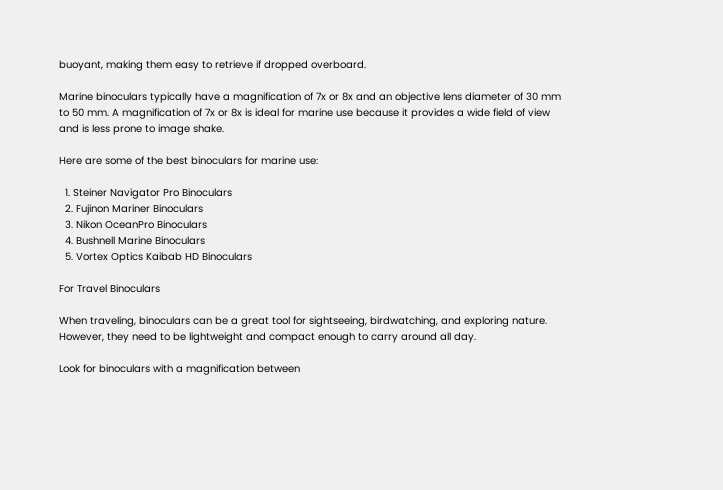buoyant, making them easy to retrieve if dropped overboard.

Marine binoculars typically have a magnification of 7x or 8x and an objective lens diameter of 30 mm to 50 mm. A magnification of 7x or 8x is ideal for marine use because it provides a wide field of view and is less prone to image shake.

Here are some of the best binoculars for marine use:

  1. Steiner Navigator Pro Binoculars
  2. Fujinon Mariner Binoculars
  3. Nikon OceanPro Binoculars
  4. Bushnell Marine Binoculars
  5. Vortex Optics Kaibab HD Binoculars

For Travel Binoculars

When traveling, binoculars can be a great tool for sightseeing, birdwatching, and exploring nature. However, they need to be lightweight and compact enough to carry around all day.

Look for binoculars with a magnification between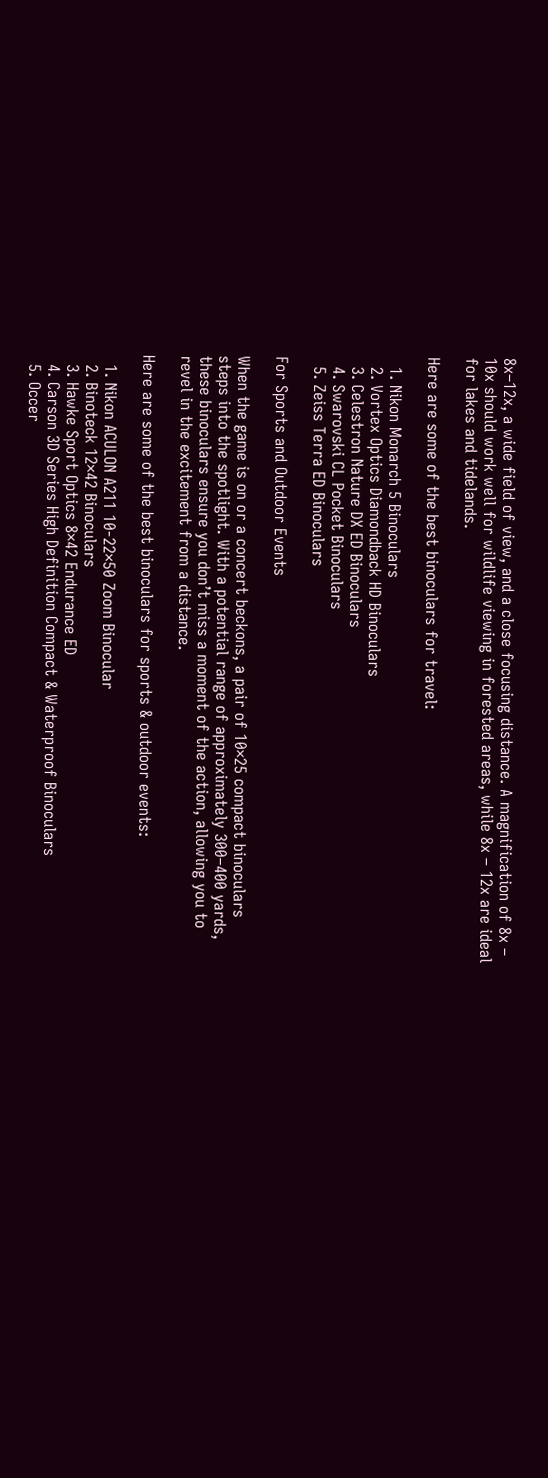8x–12x, a wide field of view, and a close focusing distance. A magnification of 8x – 10x should work well for wildlife viewing in forested areas, while 8x – 12x are ideal for lakes and tidelands.

Here are some of the best binoculars for travel:

  1. Nikon Monarch 5 Binoculars
  2. Vortex Optics Diamondback HD Binoculars
  3. Celestron Nature DX ED Binoculars
  4. Swarovski CL Pocket Binoculars
  5. Zeiss Terra ED Binoculars

For Sports and Outdoor Events

When the game is on or a concert beckons, a pair of 10×25 compact binoculars steps into the spotlight. With a potential range of approximately 300–400 yards, these binoculars ensure you don’t miss a moment of the action, allowing you to revel in the excitement from a distance.

Here are some of the best binoculars for sports & outdoor events:

  1. Nikon ACULON A211 10-22×50 Zoom Binocular
  2. Binoteck 12×42 Binoculars
  3. Hawke Sport Optics 8×42 Endurance ED
  4. Carson 3D Series High Definition Compact & Waterproof Binoculars
  5. Occer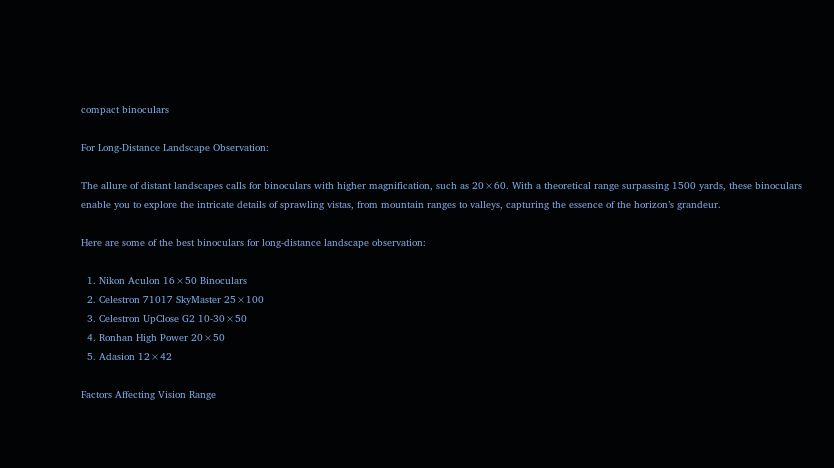compact binoculars

For Long-Distance Landscape Observation:

The allure of distant landscapes calls for binoculars with higher magnification, such as 20×60. With a theoretical range surpassing 1500 yards, these binoculars enable you to explore the intricate details of sprawling vistas, from mountain ranges to valleys, capturing the essence of the horizon’s grandeur.

Here are some of the best binoculars for long-distance landscape observation:

  1. Nikon Aculon 16×50 Binoculars
  2. Celestron 71017 SkyMaster 25×100
  3. Celestron UpClose G2 10-30×50
  4. Ronhan High Power 20×50
  5. Adasion 12×42

Factors Affecting Vision Range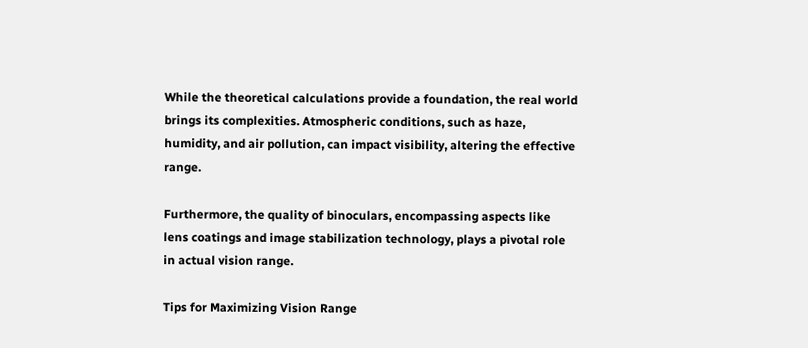While the theoretical calculations provide a foundation, the real world brings its complexities. Atmospheric conditions, such as haze, humidity, and air pollution, can impact visibility, altering the effective range.

Furthermore, the quality of binoculars, encompassing aspects like lens coatings and image stabilization technology, plays a pivotal role in actual vision range.

Tips for Maximizing Vision Range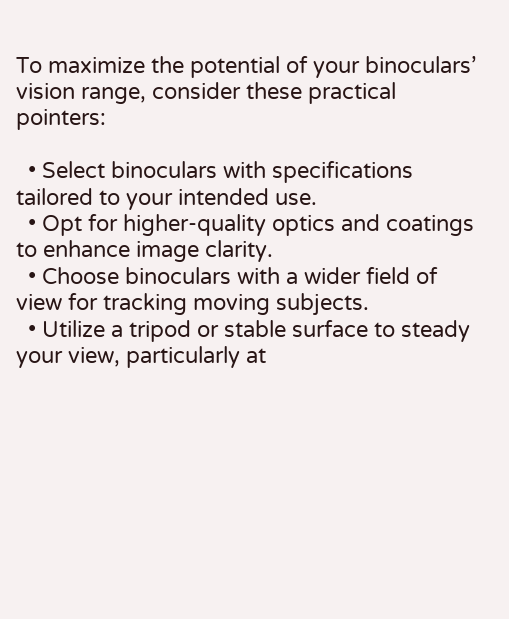To maximize the potential of your binoculars’ vision range, consider these practical pointers:

  • Select binoculars with specifications tailored to your intended use.
  • Opt for higher-quality optics and coatings to enhance image clarity.
  • Choose binoculars with a wider field of view for tracking moving subjects.
  • Utilize a tripod or stable surface to steady your view, particularly at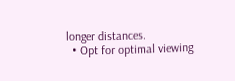longer distances.
  • Opt for optimal viewing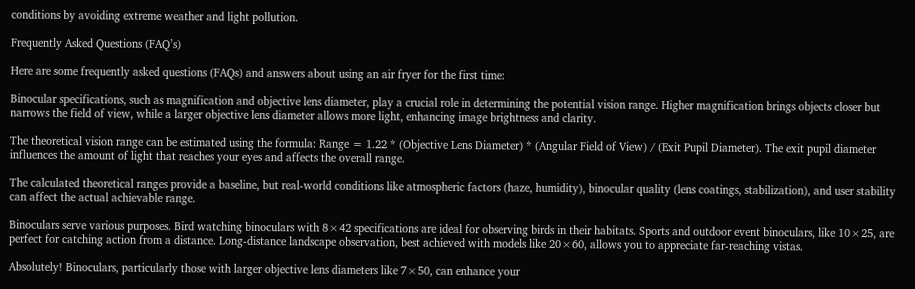conditions by avoiding extreme weather and light pollution.

Frequently Asked Questions (FAQ’s)

Here are some frequently asked questions (FAQs) and answers about using an air fryer for the first time:

Binocular specifications, such as magnification and objective lens diameter, play a crucial role in determining the potential vision range. Higher magnification brings objects closer but narrows the field of view, while a larger objective lens diameter allows more light, enhancing image brightness and clarity.

The theoretical vision range can be estimated using the formula: Range = 1.22 * (Objective Lens Diameter) * (Angular Field of View) / (Exit Pupil Diameter). The exit pupil diameter influences the amount of light that reaches your eyes and affects the overall range.

The calculated theoretical ranges provide a baseline, but real-world conditions like atmospheric factors (haze, humidity), binocular quality (lens coatings, stabilization), and user stability can affect the actual achievable range.

Binoculars serve various purposes. Bird watching binoculars with 8×42 specifications are ideal for observing birds in their habitats. Sports and outdoor event binoculars, like 10×25, are perfect for catching action from a distance. Long-distance landscape observation, best achieved with models like 20×60, allows you to appreciate far-reaching vistas.

Absolutely! Binoculars, particularly those with larger objective lens diameters like 7×50, can enhance your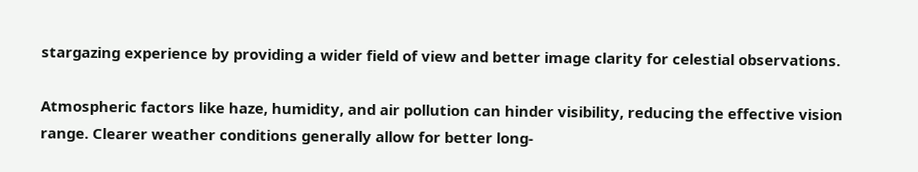stargazing experience by providing a wider field of view and better image clarity for celestial observations.

Atmospheric factors like haze, humidity, and air pollution can hinder visibility, reducing the effective vision range. Clearer weather conditions generally allow for better long-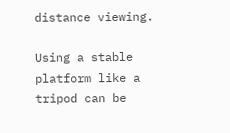distance viewing.

Using a stable platform like a tripod can be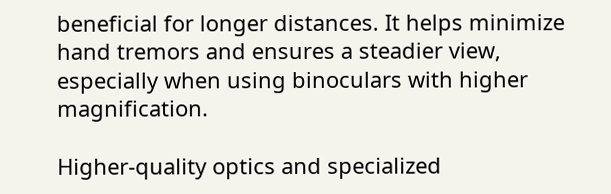beneficial for longer distances. It helps minimize hand tremors and ensures a steadier view, especially when using binoculars with higher magnification.

Higher-quality optics and specialized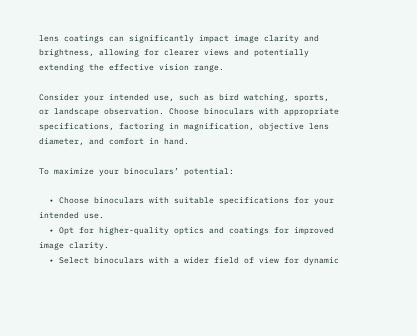lens coatings can significantly impact image clarity and brightness, allowing for clearer views and potentially extending the effective vision range.

Consider your intended use, such as bird watching, sports, or landscape observation. Choose binoculars with appropriate specifications, factoring in magnification, objective lens diameter, and comfort in hand.

To maximize your binoculars’ potential:

  • Choose binoculars with suitable specifications for your intended use.
  • Opt for higher-quality optics and coatings for improved image clarity.
  • Select binoculars with a wider field of view for dynamic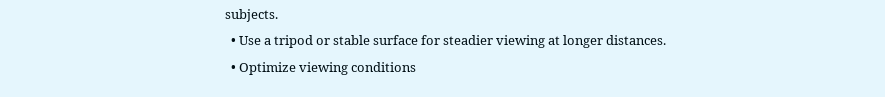subjects.
  • Use a tripod or stable surface for steadier viewing at longer distances.
  • Optimize viewing conditions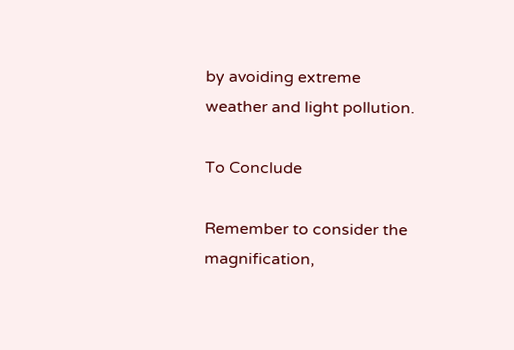by avoiding extreme weather and light pollution.

To Conclude

Remember to consider the magnification,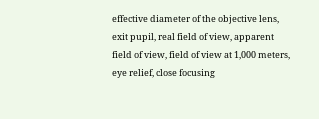effective diameter of the objective lens, exit pupil, real field of view, apparent field of view, field of view at 1,000 meters, eye relief, close focusing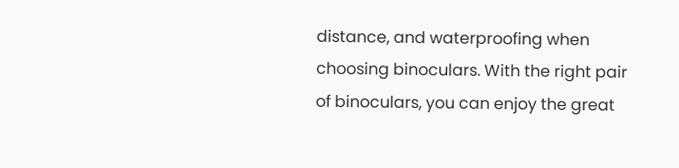distance, and waterproofing when choosing binoculars. With the right pair of binoculars, you can enjoy the great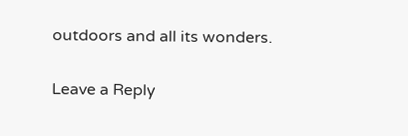outdoors and all its wonders.

Leave a Reply